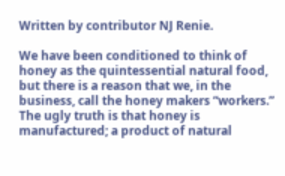Written by contributor NJ Renie.

We have been conditioned to think of honey as the quintessential natural food, but there is a reason that we, in the business, call the honey makers “workers.” The ugly truth is that honey is manufactured; a product of natural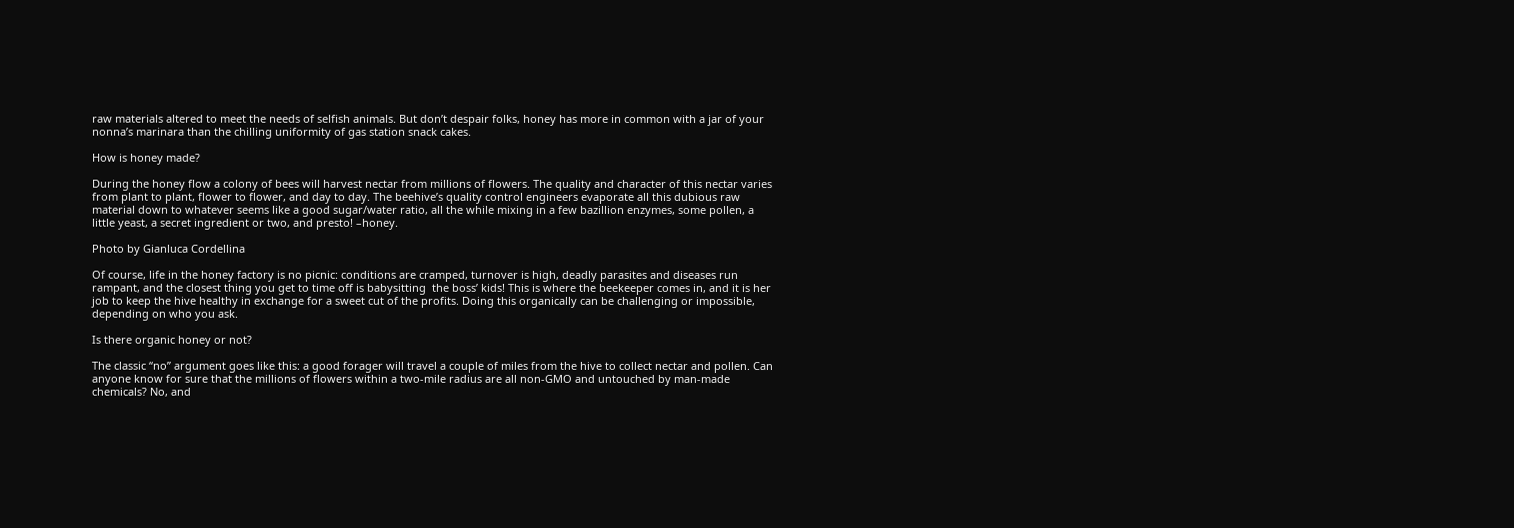raw materials altered to meet the needs of selfish animals. But don’t despair folks, honey has more in common with a jar of your nonna’s marinara than the chilling uniformity of gas station snack cakes.

How is honey made?

During the honey flow a colony of bees will harvest nectar from millions of flowers. The quality and character of this nectar varies from plant to plant, flower to flower, and day to day. The beehive’s quality control engineers evaporate all this dubious raw material down to whatever seems like a good sugar/water ratio, all the while mixing in a few bazillion enzymes, some pollen, a little yeast, a secret ingredient or two, and presto! –honey.

Photo by Gianluca Cordellina

Of course, life in the honey factory is no picnic: conditions are cramped, turnover is high, deadly parasites and diseases run rampant, and the closest thing you get to time off is babysitting  the boss’ kids! This is where the beekeeper comes in, and it is her job to keep the hive healthy in exchange for a sweet cut of the profits. Doing this organically can be challenging or impossible, depending on who you ask.

Is there organic honey or not?

The classic “no” argument goes like this: a good forager will travel a couple of miles from the hive to collect nectar and pollen. Can anyone know for sure that the millions of flowers within a two-mile radius are all non-GMO and untouched by man-made chemicals? No, and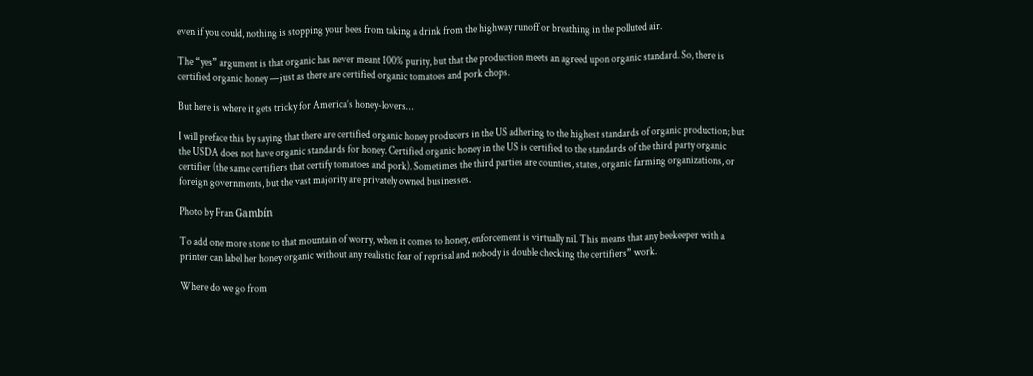even if you could, nothing is stopping your bees from taking a drink from the highway runoff or breathing in the polluted air.

The “yes” argument is that organic has never meant 100% purity, but that the production meets an agreed upon organic standard. So, there is certified organic honey —just as there are certified organic tomatoes and pork chops.

But here is where it gets tricky for America’s honey-lovers…

I will preface this by saying that there are certified organic honey producers in the US adhering to the highest standards of organic production; but the USDA does not have organic standards for honey. Certified organic honey in the US is certified to the standards of the third party organic certifier (the same certifiers that certify tomatoes and pork). Sometimes the third parties are counties, states, organic farming organizations, or foreign governments, but the vast majority are privately owned businesses.

Photo by Fran Gambín

To add one more stone to that mountain of worry, when it comes to honey, enforcement is virtually nil. This means that any beekeeper with a printer can label her honey organic without any realistic fear of reprisal and nobody is double checking the certifiers” work.

Where do we go from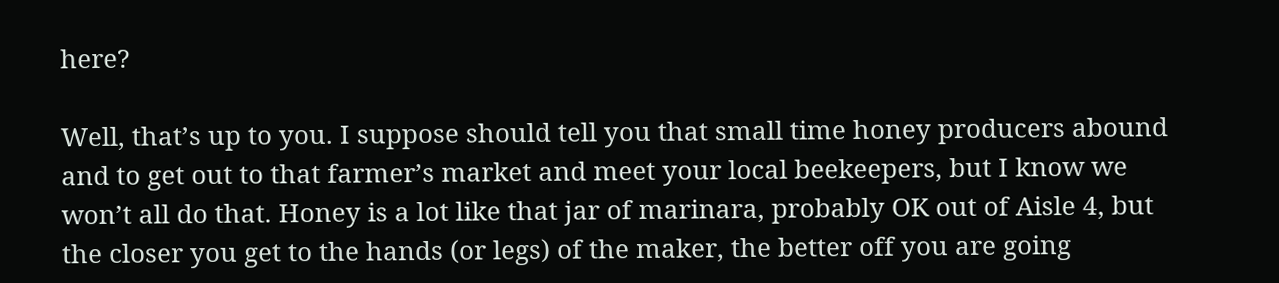here?

Well, that’s up to you. I suppose should tell you that small time honey producers abound and to get out to that farmer’s market and meet your local beekeepers, but I know we won’t all do that. Honey is a lot like that jar of marinara, probably OK out of Aisle 4, but the closer you get to the hands (or legs) of the maker, the better off you are going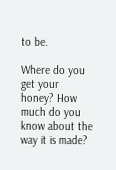to be.

Where do you get your honey? How much do you know about the way it is made?